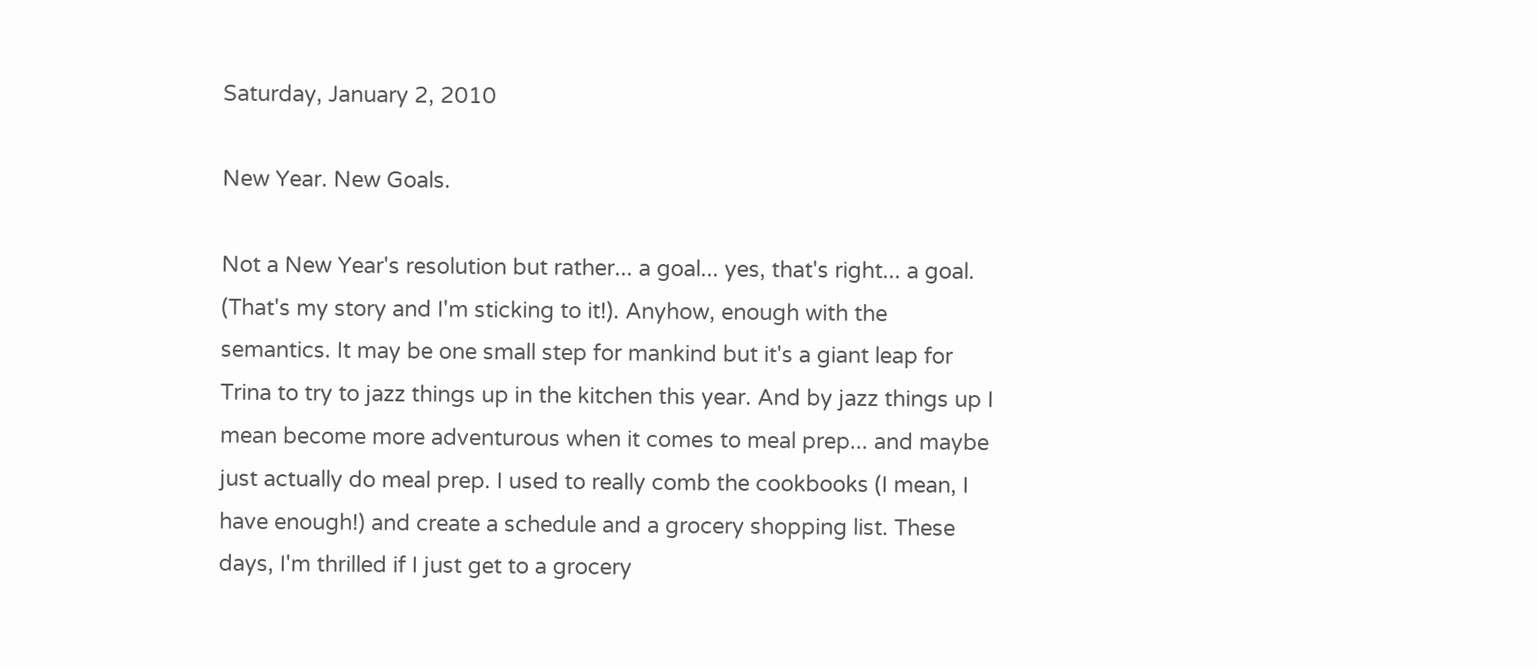Saturday, January 2, 2010

New Year. New Goals.

Not a New Year's resolution but rather... a goal... yes, that's right... a goal. (That's my story and I'm sticking to it!). Anyhow, enough with the semantics. It may be one small step for mankind but it's a giant leap for Trina to try to jazz things up in the kitchen this year. And by jazz things up I mean become more adventurous when it comes to meal prep... and maybe just actually do meal prep. I used to really comb the cookbooks (I mean, I have enough!) and create a schedule and a grocery shopping list. These days, I'm thrilled if I just get to a grocery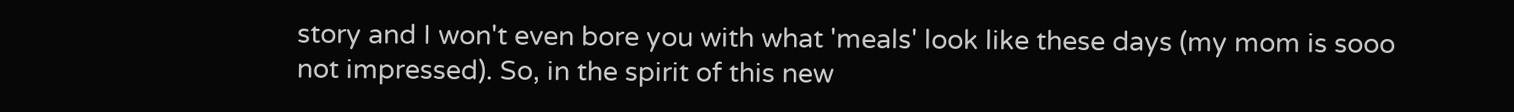story and I won't even bore you with what 'meals' look like these days (my mom is sooo not impressed). So, in the spirit of this new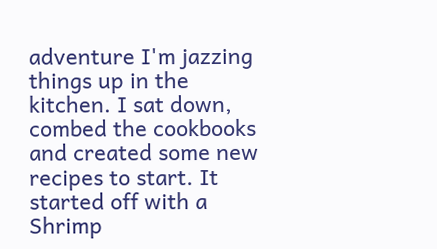adventure I'm jazzing things up in the kitchen. I sat down, combed the cookbooks and created some new recipes to start. It started off with a Shrimp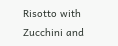Risotto with Zucchini and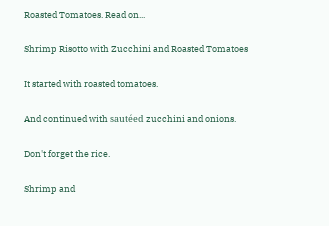Roasted Tomatoes. Read on...

Shrimp Risotto with Zucchini and Roasted Tomatoes

It started with roasted tomatoes.

And continued with sautéed zucchini and onions.

Don't forget the rice.

Shrimp and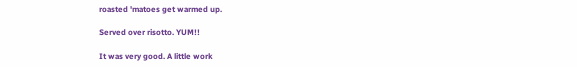roasted 'matoes get warmed up.

Served over risotto. YUM!!

It was very good. A little work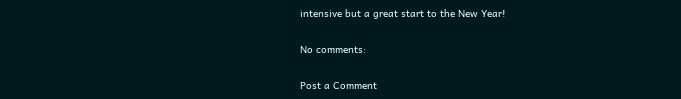intensive but a great start to the New Year!

No comments:

Post a Comment